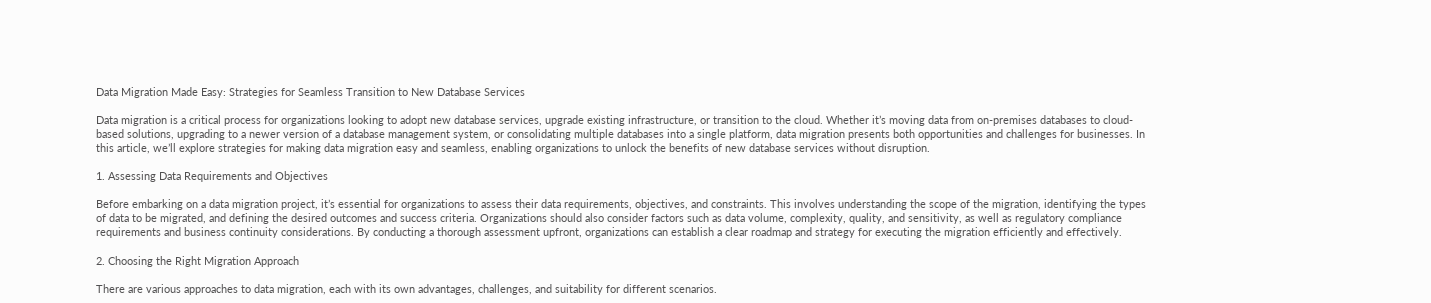Data Migration Made Easy: Strategies for Seamless Transition to New Database Services

Data migration is a critical process for organizations looking to adopt new database services, upgrade existing infrastructure, or transition to the cloud. Whether it’s moving data from on-premises databases to cloud-based solutions, upgrading to a newer version of a database management system, or consolidating multiple databases into a single platform, data migration presents both opportunities and challenges for businesses. In this article, we’ll explore strategies for making data migration easy and seamless, enabling organizations to unlock the benefits of new database services without disruption.

1. Assessing Data Requirements and Objectives

Before embarking on a data migration project, it’s essential for organizations to assess their data requirements, objectives, and constraints. This involves understanding the scope of the migration, identifying the types of data to be migrated, and defining the desired outcomes and success criteria. Organizations should also consider factors such as data volume, complexity, quality, and sensitivity, as well as regulatory compliance requirements and business continuity considerations. By conducting a thorough assessment upfront, organizations can establish a clear roadmap and strategy for executing the migration efficiently and effectively.

2. Choosing the Right Migration Approach

There are various approaches to data migration, each with its own advantages, challenges, and suitability for different scenarios.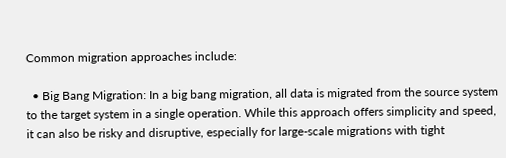Common migration approaches include:

  • Big Bang Migration: In a big bang migration, all data is migrated from the source system to the target system in a single operation. While this approach offers simplicity and speed, it can also be risky and disruptive, especially for large-scale migrations with tight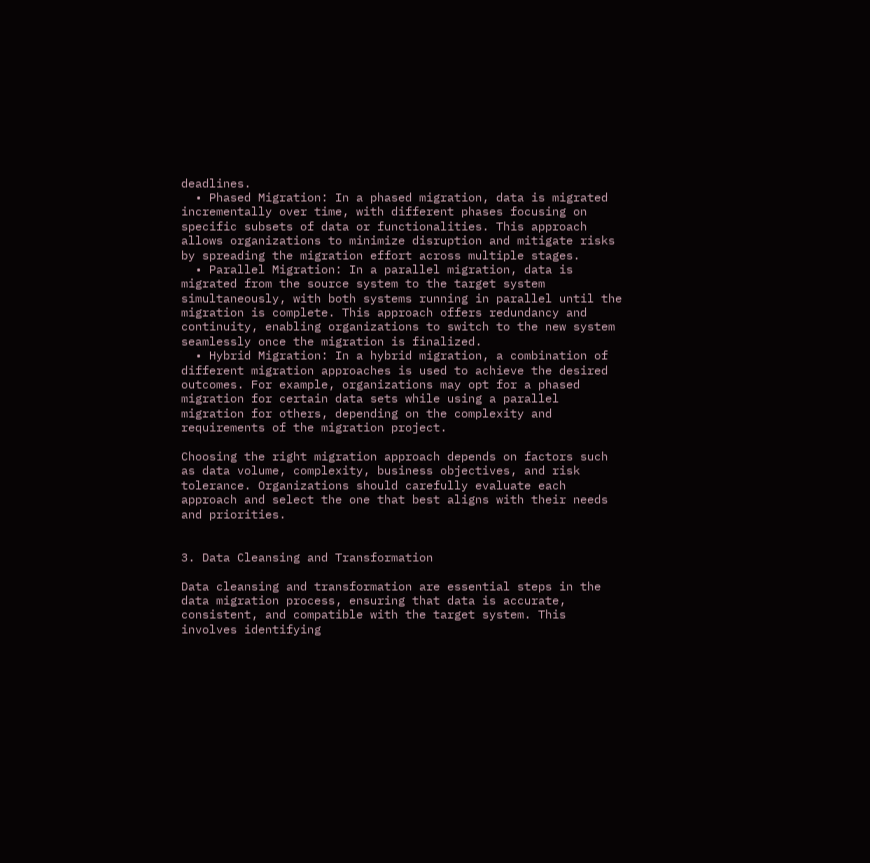deadlines.
  • Phased Migration: In a phased migration, data is migrated incrementally over time, with different phases focusing on specific subsets of data or functionalities. This approach allows organizations to minimize disruption and mitigate risks by spreading the migration effort across multiple stages.
  • Parallel Migration: In a parallel migration, data is migrated from the source system to the target system simultaneously, with both systems running in parallel until the migration is complete. This approach offers redundancy and continuity, enabling organizations to switch to the new system seamlessly once the migration is finalized.
  • Hybrid Migration: In a hybrid migration, a combination of different migration approaches is used to achieve the desired outcomes. For example, organizations may opt for a phased migration for certain data sets while using a parallel migration for others, depending on the complexity and requirements of the migration project.

Choosing the right migration approach depends on factors such as data volume, complexity, business objectives, and risk tolerance. Organizations should carefully evaluate each approach and select the one that best aligns with their needs and priorities.


3. Data Cleansing and Transformation

Data cleansing and transformation are essential steps in the data migration process, ensuring that data is accurate, consistent, and compatible with the target system. This involves identifying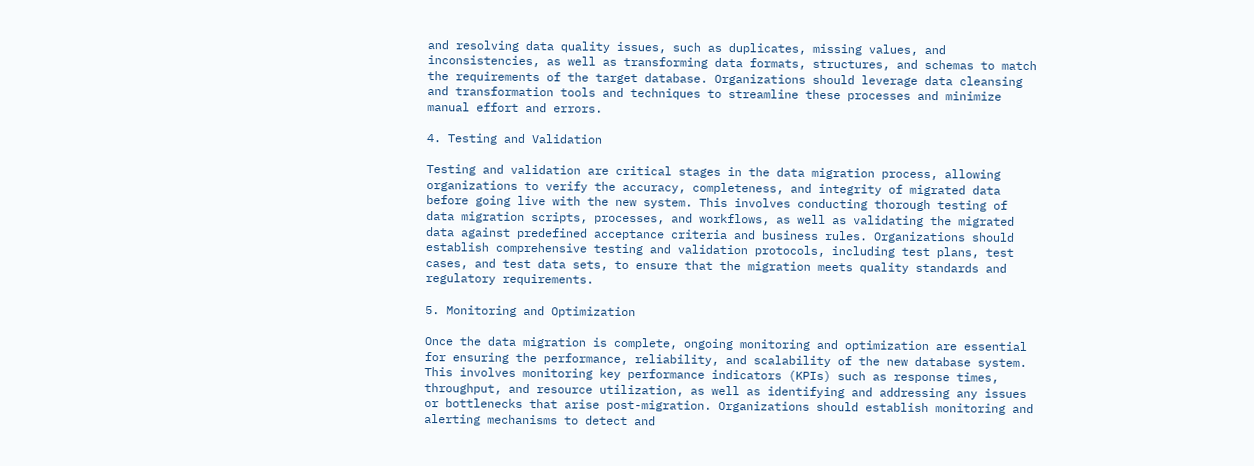and resolving data quality issues, such as duplicates, missing values, and inconsistencies, as well as transforming data formats, structures, and schemas to match the requirements of the target database. Organizations should leverage data cleansing and transformation tools and techniques to streamline these processes and minimize manual effort and errors.

4. Testing and Validation

Testing and validation are critical stages in the data migration process, allowing organizations to verify the accuracy, completeness, and integrity of migrated data before going live with the new system. This involves conducting thorough testing of data migration scripts, processes, and workflows, as well as validating the migrated data against predefined acceptance criteria and business rules. Organizations should establish comprehensive testing and validation protocols, including test plans, test cases, and test data sets, to ensure that the migration meets quality standards and regulatory requirements.

5. Monitoring and Optimization

Once the data migration is complete, ongoing monitoring and optimization are essential for ensuring the performance, reliability, and scalability of the new database system. This involves monitoring key performance indicators (KPIs) such as response times, throughput, and resource utilization, as well as identifying and addressing any issues or bottlenecks that arise post-migration. Organizations should establish monitoring and alerting mechanisms to detect and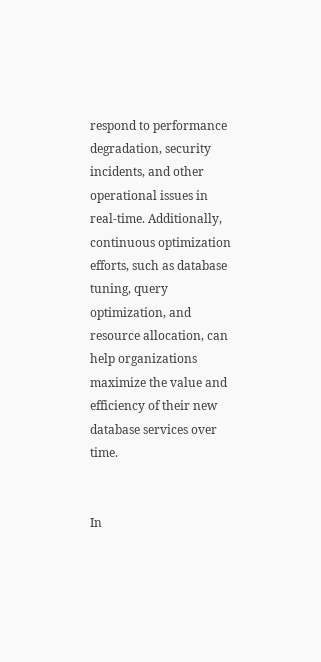respond to performance degradation, security incidents, and other operational issues in real-time. Additionally, continuous optimization efforts, such as database tuning, query optimization, and resource allocation, can help organizations maximize the value and efficiency of their new database services over time.


In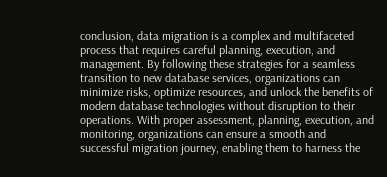conclusion, data migration is a complex and multifaceted process that requires careful planning, execution, and management. By following these strategies for a seamless transition to new database services, organizations can minimize risks, optimize resources, and unlock the benefits of modern database technologies without disruption to their operations. With proper assessment, planning, execution, and monitoring, organizations can ensure a smooth and successful migration journey, enabling them to harness the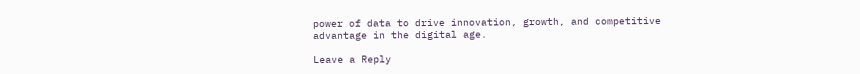power of data to drive innovation, growth, and competitive advantage in the digital age.

Leave a Reply